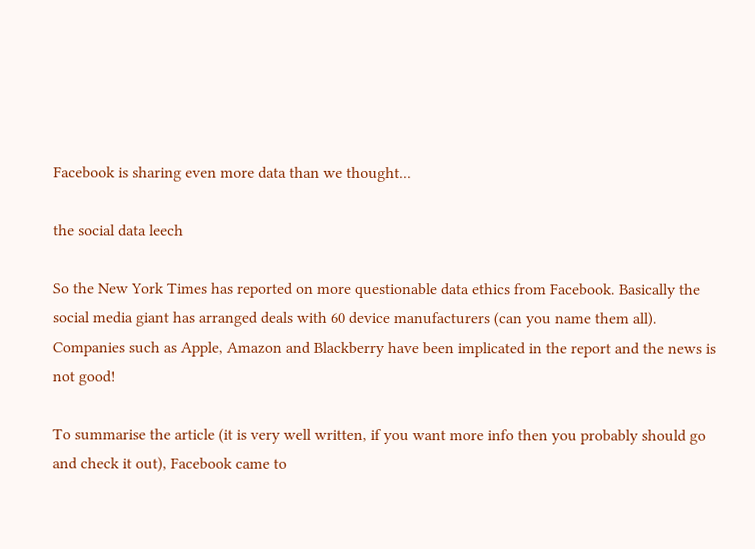Facebook is sharing even more data than we thought...

the social data leech

So the New York Times has reported on more questionable data ethics from Facebook. Basically the social media giant has arranged deals with 60 device manufacturers (can you name them all). Companies such as Apple, Amazon and Blackberry have been implicated in the report and the news is not good!

To summarise the article (it is very well written, if you want more info then you probably should go and check it out), Facebook came to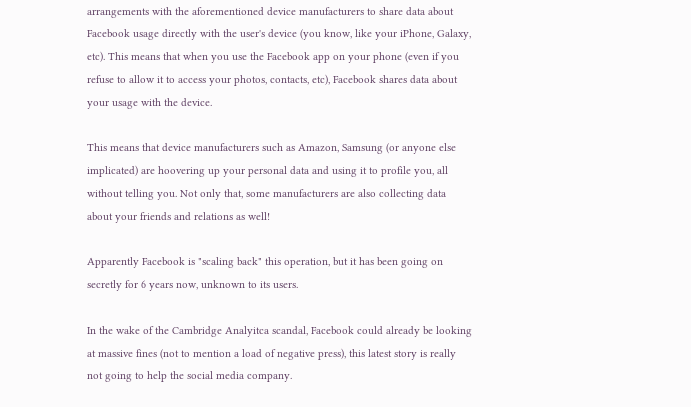arrangements with the aforementioned device manufacturers to share data about Facebook usage directly with the user's device (you know, like your iPhone, Galaxy, etc). This means that when you use the Facebook app on your phone (even if you refuse to allow it to access your photos, contacts, etc), Facebook shares data about your usage with the device.

This means that device manufacturers such as Amazon, Samsung (or anyone else implicated) are hoovering up your personal data and using it to profile you, all without telling you. Not only that, some manufacturers are also collecting data about your friends and relations as well!

Apparently Facebook is "scaling back" this operation, but it has been going on secretly for 6 years now, unknown to its users.

In the wake of the Cambridge Analyitca scandal, Facebook could already be looking at massive fines (not to mention a load of negative press), this latest story is really not going to help the social media company.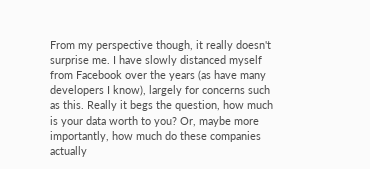From my perspective though, it really doesn't surprise me. I have slowly distanced myself from Facebook over the years (as have many developers I know), largely for concerns such as this. Really it begs the question, how much is your data worth to you? Or, maybe more importantly, how much do these companies actually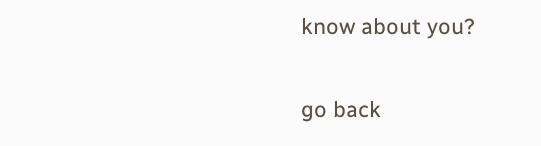know about you?

go back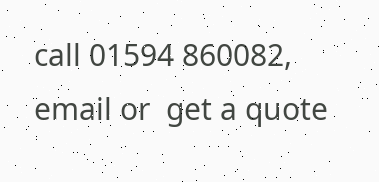call 01594 860082, email or  get a quote